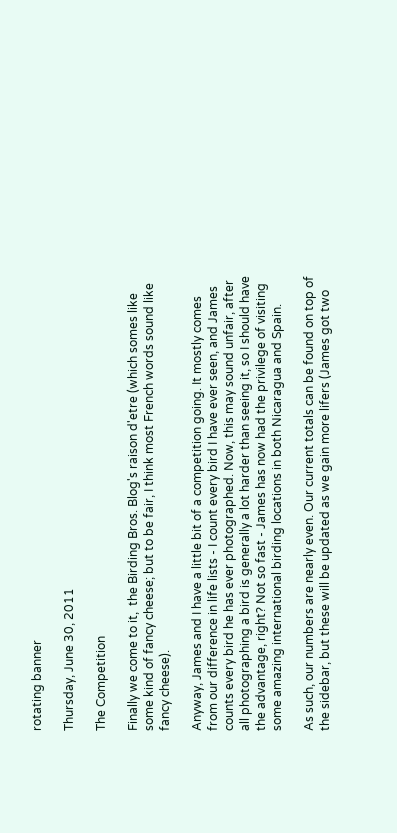rotating banner

Thursday, June 30, 2011

The Competition

Finally we come to it,  the Birding Bros. Blog's raison d'etre (which somes like some kind of fancy cheese; but to be fair, I think most French words sound like fancy cheese).

Anyway, James and I have a little bit of a competition going. It mostly comes from our difference in life lists - I count every bird I have ever seen, and James counts every bird he has ever photographed. Now, this may sound unfair, after all photographing a bird is generally a lot harder than seeing it, so I should have the advantage, right? Not so fast - James has now had the privilege of visiting some amazing international birding locations in both Nicaragua and Spain.

As such, our numbers are nearly even. Our current totals can be found on top of the sidebar, but these will be updated as we gain more lifers (James got two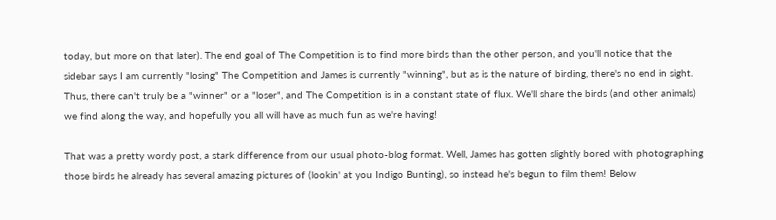today, but more on that later). The end goal of The Competition is to find more birds than the other person, and you'll notice that the sidebar says I am currently "losing" The Competition and James is currently "winning", but as is the nature of birding, there's no end in sight. Thus, there can't truly be a "winner" or a "loser", and The Competition is in a constant state of flux. We'll share the birds (and other animals) we find along the way, and hopefully you all will have as much fun as we're having!

That was a pretty wordy post, a stark difference from our usual photo-blog format. Well, James has gotten slightly bored with photographing those birds he already has several amazing pictures of (lookin' at you Indigo Bunting), so instead he's begun to film them! Below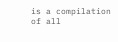is a compilation of all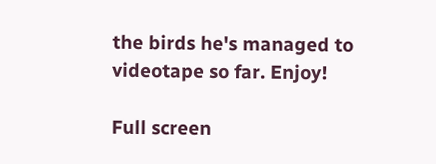the birds he's managed to videotape so far. Enjoy!

Full screen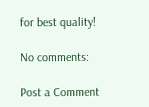for best quality!

No comments:

Post a Comment